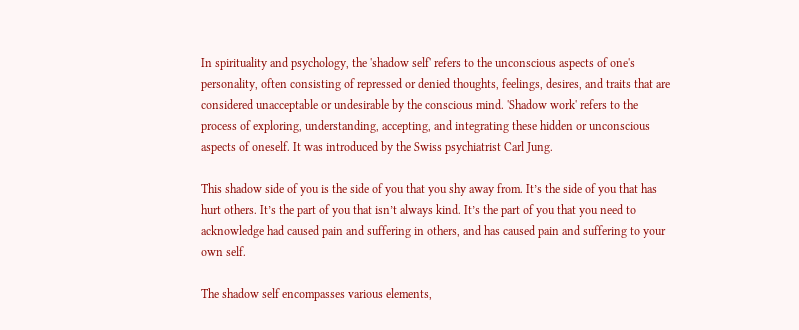In spirituality and psychology, the 'shadow self' refers to the unconscious aspects of one's personality, often consisting of repressed or denied thoughts, feelings, desires, and traits that are considered unacceptable or undesirable by the conscious mind. 'Shadow work' refers to the process of exploring, understanding, accepting, and integrating these hidden or unconscious aspects of oneself. It was introduced by the Swiss psychiatrist Carl Jung.

This shadow side of you is the side of you that you shy away from. It’s the side of you that has hurt others. It’s the part of you that isn’t always kind. It’s the part of you that you need to acknowledge had caused pain and suffering in others, and has caused pain and suffering to your own self.

The shadow self encompasses various elements,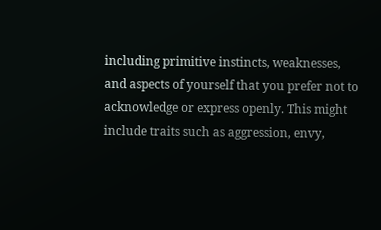including primitive instincts, weaknesses, and aspects of yourself that you prefer not to acknowledge or express openly. This might include traits such as aggression, envy,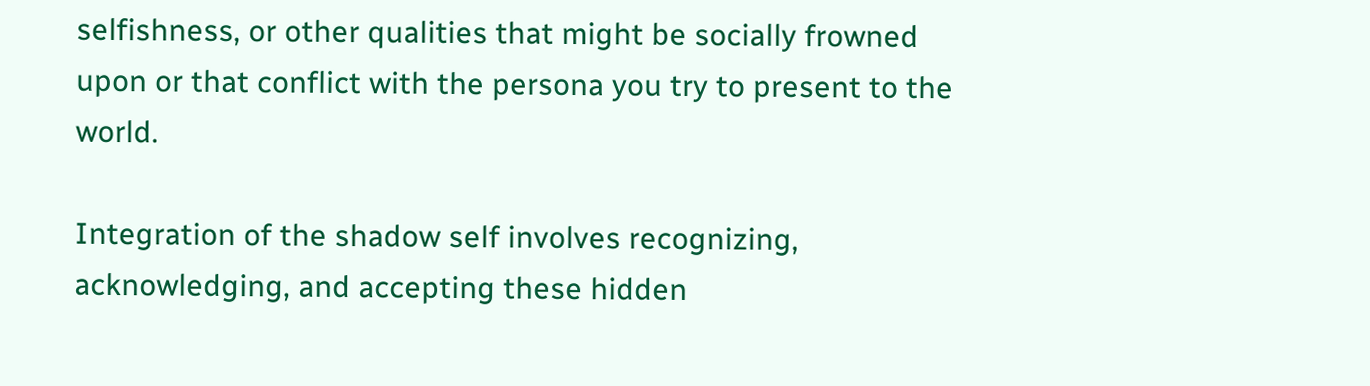selfishness, or other qualities that might be socially frowned upon or that conflict with the persona you try to present to the world.

Integration of the shadow self involves recognizing, acknowledging, and accepting these hidden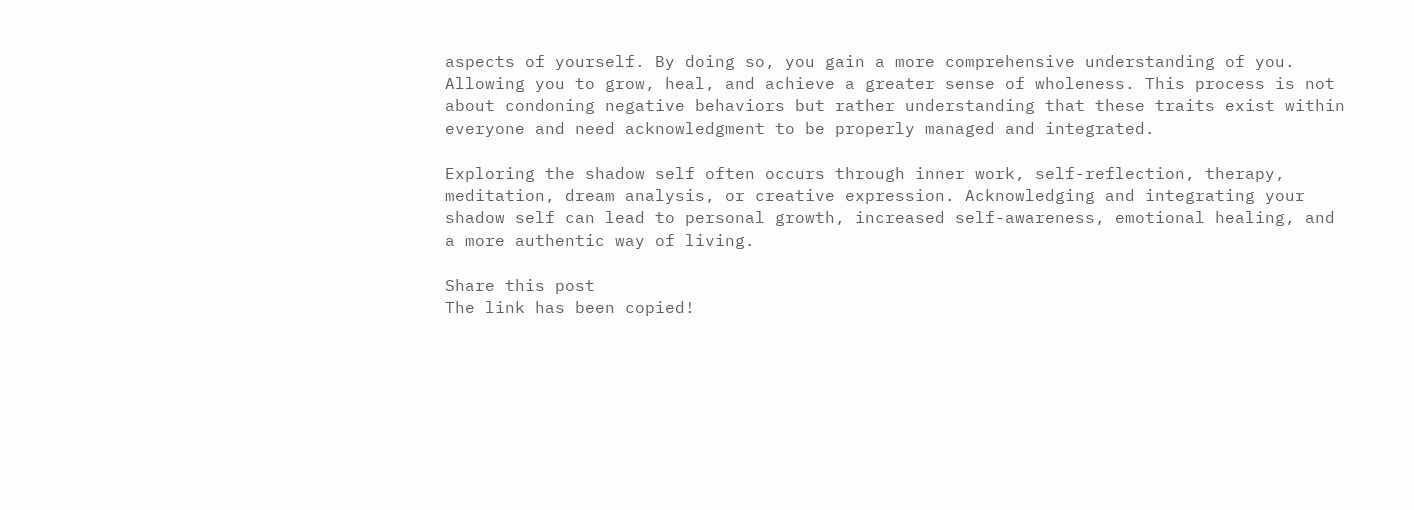aspects of yourself. By doing so, you gain a more comprehensive understanding of you. Allowing you to grow, heal, and achieve a greater sense of wholeness. This process is not about condoning negative behaviors but rather understanding that these traits exist within everyone and need acknowledgment to be properly managed and integrated.

Exploring the shadow self often occurs through inner work, self-reflection, therapy, meditation, dream analysis, or creative expression. Acknowledging and integrating your shadow self can lead to personal growth, increased self-awareness, emotional healing, and a more authentic way of living.

Share this post
The link has been copied!